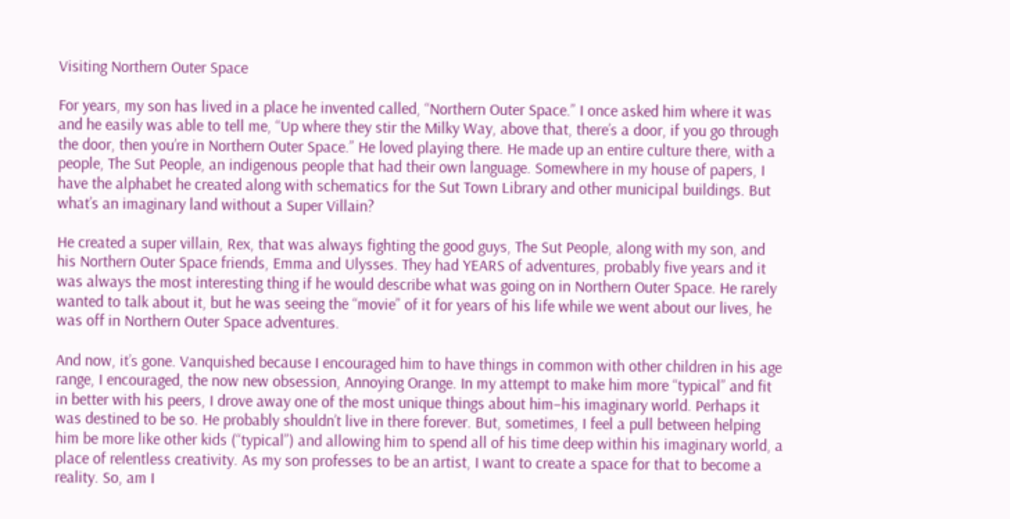Visiting Northern Outer Space

For years, my son has lived in a place he invented called, “Northern Outer Space.” I once asked him where it was and he easily was able to tell me, “Up where they stir the Milky Way, above that, there’s a door, if you go through the door, then you’re in Northern Outer Space.” He loved playing there. He made up an entire culture there, with a people, The Sut People, an indigenous people that had their own language. Somewhere in my house of papers, I have the alphabet he created along with schematics for the Sut Town Library and other municipal buildings. But what’s an imaginary land without a Super Villain?

He created a super villain, Rex, that was always fighting the good guys, The Sut People, along with my son, and his Northern Outer Space friends, Emma and Ulysses. They had YEARS of adventures, probably five years and it was always the most interesting thing if he would describe what was going on in Northern Outer Space. He rarely wanted to talk about it, but he was seeing the “movie” of it for years of his life while we went about our lives, he was off in Northern Outer Space adventures.

And now, it’s gone. Vanquished because I encouraged him to have things in common with other children in his age range, I encouraged, the now new obsession, Annoying Orange. In my attempt to make him more “typical” and fit in better with his peers, I drove away one of the most unique things about him–his imaginary world. Perhaps it was destined to be so. He probably shouldn’t live in there forever. But, sometimes, I feel a pull between helping him be more like other kids (“typical”) and allowing him to spend all of his time deep within his imaginary world, a place of relentless creativity. As my son professes to be an artist, I want to create a space for that to become a reality. So, am I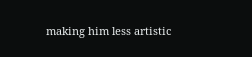making him less artistic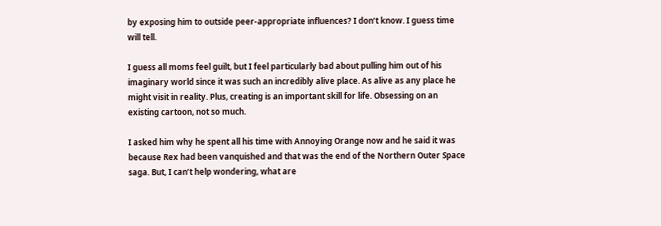by exposing him to outside peer-appropriate influences? I don’t know. I guess time will tell.

I guess all moms feel guilt, but I feel particularly bad about pulling him out of his imaginary world since it was such an incredibly alive place. As alive as any place he might visit in reality. Plus, creating is an important skill for life. Obsessing on an existing cartoon, not so much.

I asked him why he spent all his time with Annoying Orange now and he said it was because Rex had been vanquished and that was the end of the Northern Outer Space saga. But, I can’t help wondering, what are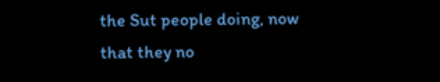the Sut people doing, now that they no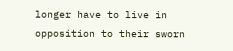longer have to live in opposition to their sworn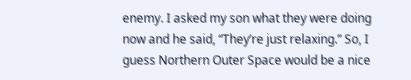enemy. I asked my son what they were doing now and he said, “They’re just relaxing.” So, I guess Northern Outer Space would be a nice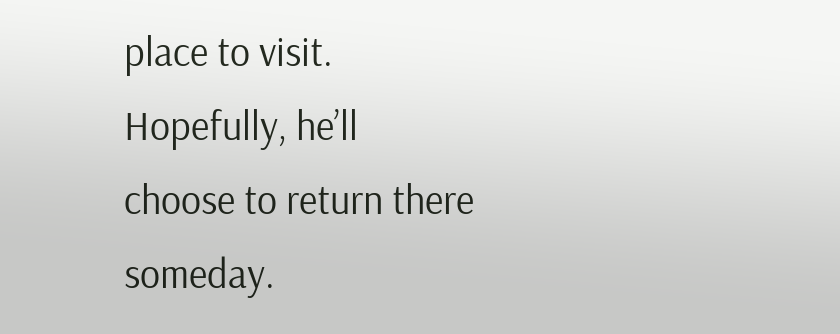place to visit. Hopefully, he’ll choose to return there someday.